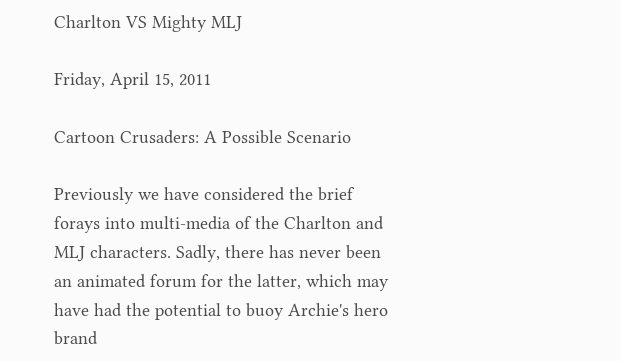Charlton VS Mighty MLJ

Friday, April 15, 2011

Cartoon Crusaders: A Possible Scenario

Previously we have considered the brief forays into multi-media of the Charlton and MLJ characters. Sadly, there has never been an animated forum for the latter, which may have had the potential to buoy Archie's hero brand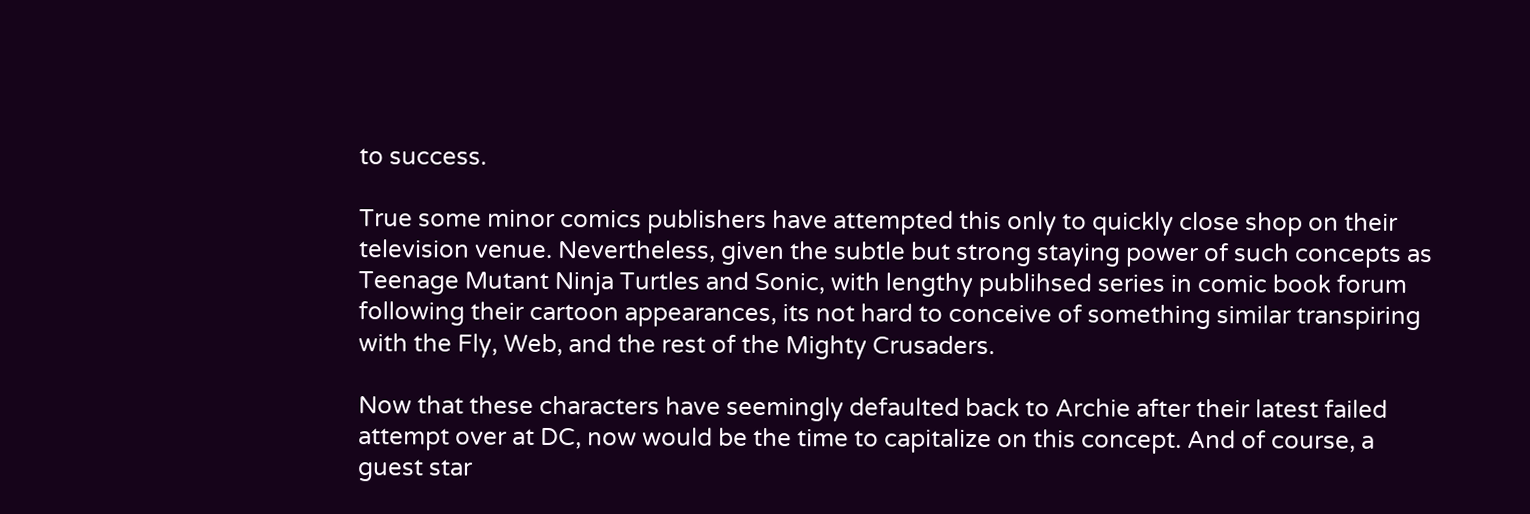to success.

True some minor comics publishers have attempted this only to quickly close shop on their television venue. Nevertheless, given the subtle but strong staying power of such concepts as Teenage Mutant Ninja Turtles and Sonic, with lengthy publihsed series in comic book forum following their cartoon appearances, its not hard to conceive of something similar transpiring with the Fly, Web, and the rest of the Mighty Crusaders.

Now that these characters have seemingly defaulted back to Archie after their latest failed attempt over at DC, now would be the time to capitalize on this concept. And of course, a guest star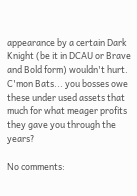appearance by a certain Dark Knight (be it in DCAU or Brave and Bold form) wouldn't hurt. C'mon Bats... you bosses owe these under used assets that much for what meager profits they gave you through the years?

No comments: